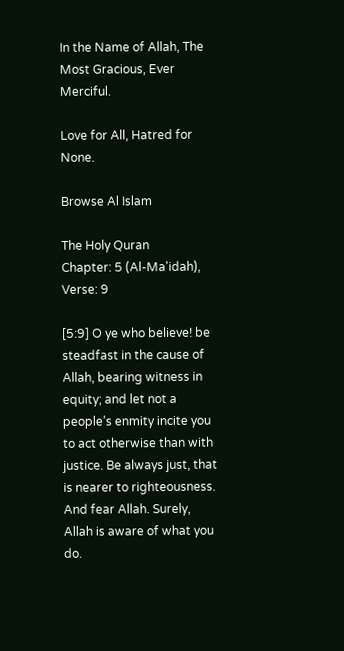In the Name of Allah, The Most Gracious, Ever Merciful.

Love for All, Hatred for None.

Browse Al Islam

The Holy Quran
Chapter: 5 (Al-Ma'idah), Verse: 9

[5:9] O ye who believe! be steadfast in the cause of Allah, bearing witness in equity; and let not a people’s enmity incite you to act otherwise than with justice. Be always just, that is nearer to righteousness. And fear Allah. Surely, Allah is aware of what you do.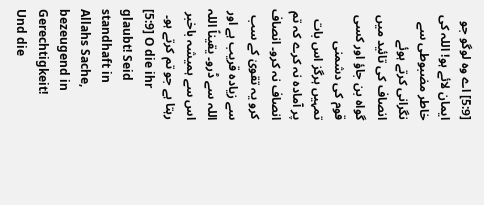[5:9] اے وہ لوگو جو ایمان لائے ہو! اللہ کی خاطر مضبوطی سے نگرانی کرتے ہوئے انصاف کی تائید میں گواہ بن جاؤ اور کسی قوم کی دشمنی تمہیں ہرگز اس بات پر آمادہ نہ کرے کہ تم انصاف نہ کرو۔ انصاف کرو یہ تقویٰ کے سب سے زیادہ قریب ہے اور اللہ سے ڈرو۔ یقیناً اللہ اس سے ہمیشہ باخبر رہتا ہے جو تم کرتے ہو۔
[5:9] O die ihr glaubt! Seid standhaft in Allahs Sache, bezeugend in Gerechtigkeit! Und die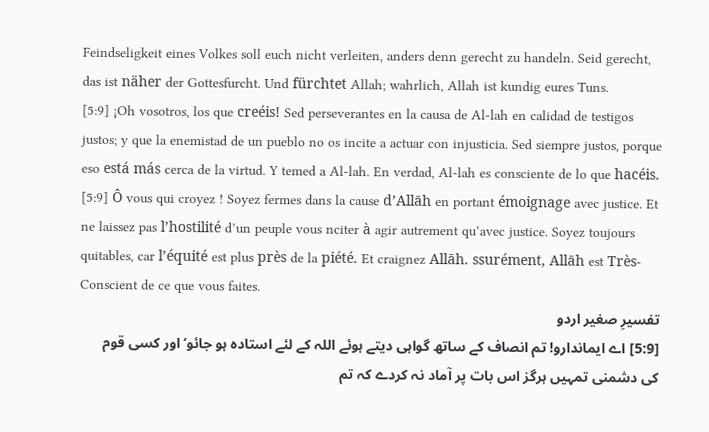Feindseligkeit eines Volkes soll euch nicht verleiten, anders denn gerecht zu handeln. Seid gerecht, das ist näher der Gottesfurcht. Und fürchtet Allah; wahrlich, Allah ist kundig eures Tuns.
[5:9] ¡Oh vosotros, los que creéis! Sed perseverantes en la causa de Al-lah en calidad de testigos justos; y que la enemistad de un pueblo no os incite a actuar con injusticia. Sed siempre justos, porque eso está más cerca de la virtud. Y temed a Al-lah. En verdad, Al-lah es consciente de lo que hacéis.
[5:9] Ô vous qui croyez ! Soyez fermes dans la cause d’Allāh en portant émoignage avec justice. Et ne laissez pas l’hostilité d’un peuple vous nciter à agir autrement qu’avec justice. Soyez toujours quitables, car l’équité est plus près de la piété. Et craignez Allāh. ssurément, Allāh est Très-Conscient de ce que vous faites.
تفسیرِ صغیر اردو
[5:9] اے ایماندارو! تم انصاف کے ساتھ گواہی دیتے ہوئے اللہ کے لئے استادہ ہو جائو‘ اور کسی قوم کی دشمنی تمہیں ہرگز اس بات پر آماد نہ کردے کہ تم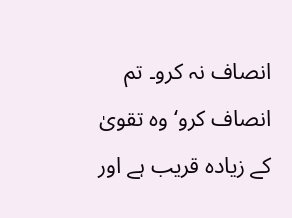انصاف نہ کرو۔ تم انصاف کرو‘ وہ تقویٰ کے زیادہ قریب ہے اور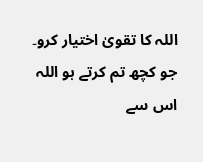اللہ کا تقویٰ اختیار کرو۔ جو کچھ تم کرتے ہو اللہ اس سے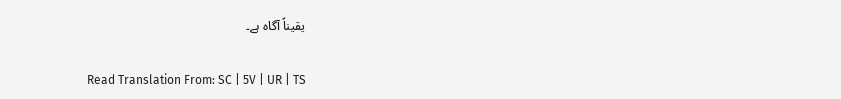یقیناً آگاہ ہے۔

Read Translation From: SC | 5V | UR | TS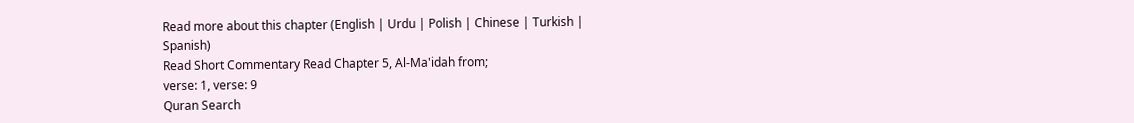Read more about this chapter (English | Urdu | Polish | Chinese | Turkish | Spanish)
Read Short Commentary Read Chapter 5, Al-Ma'idah from;
verse: 1, verse: 9
Quran Search